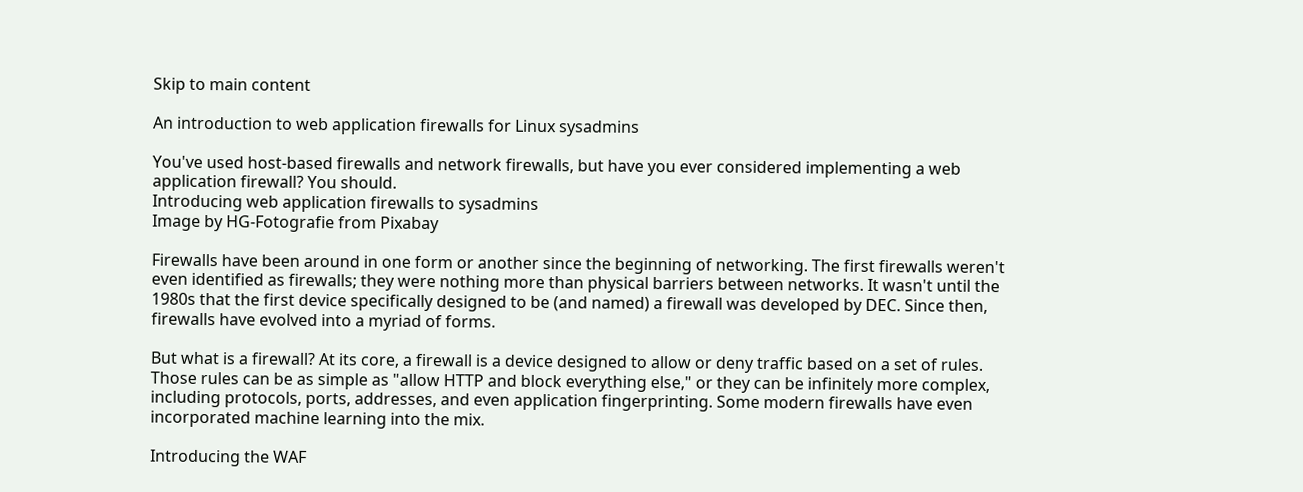Skip to main content

An introduction to web application firewalls for Linux sysadmins

You've used host-based firewalls and network firewalls, but have you ever considered implementing a web application firewall? You should.
Introducing web application firewalls to sysadmins
Image by HG-Fotografie from Pixabay

Firewalls have been around in one form or another since the beginning of networking. The first firewalls weren't even identified as firewalls; they were nothing more than physical barriers between networks. It wasn't until the 1980s that the first device specifically designed to be (and named) a firewall was developed by DEC. Since then, firewalls have evolved into a myriad of forms.

But what is a firewall? At its core, a firewall is a device designed to allow or deny traffic based on a set of rules. Those rules can be as simple as "allow HTTP and block everything else," or they can be infinitely more complex, including protocols, ports, addresses, and even application fingerprinting. Some modern firewalls have even incorporated machine learning into the mix.

Introducing the WAF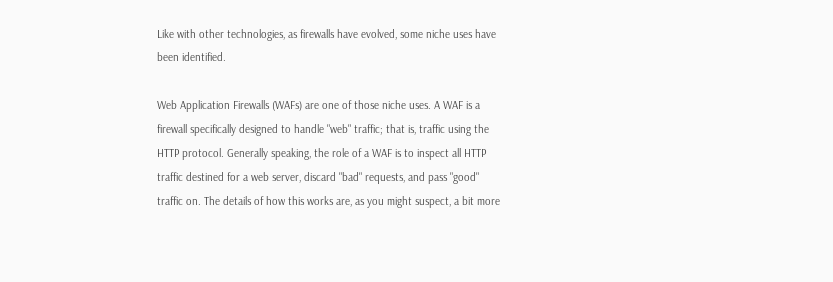Like with other technologies, as firewalls have evolved, some niche uses have been identified.

Web Application Firewalls (WAFs) are one of those niche uses. A WAF is a firewall specifically designed to handle "web" traffic; that is, traffic using the HTTP protocol. Generally speaking, the role of a WAF is to inspect all HTTP traffic destined for a web server, discard "bad" requests, and pass "good" traffic on. The details of how this works are, as you might suspect, a bit more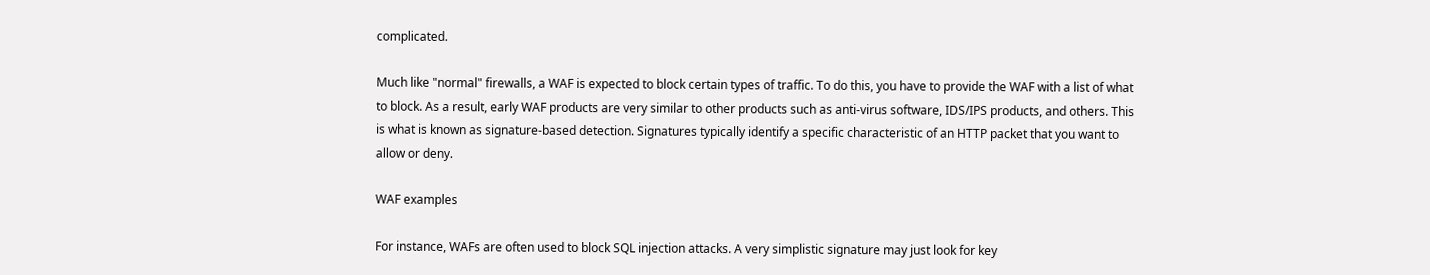complicated.

Much like "normal" firewalls, a WAF is expected to block certain types of traffic. To do this, you have to provide the WAF with a list of what to block. As a result, early WAF products are very similar to other products such as anti-virus software, IDS/IPS products, and others. This is what is known as signature-based detection. Signatures typically identify a specific characteristic of an HTTP packet that you want to allow or deny.

WAF examples

For instance, WAFs are often used to block SQL injection attacks. A very simplistic signature may just look for key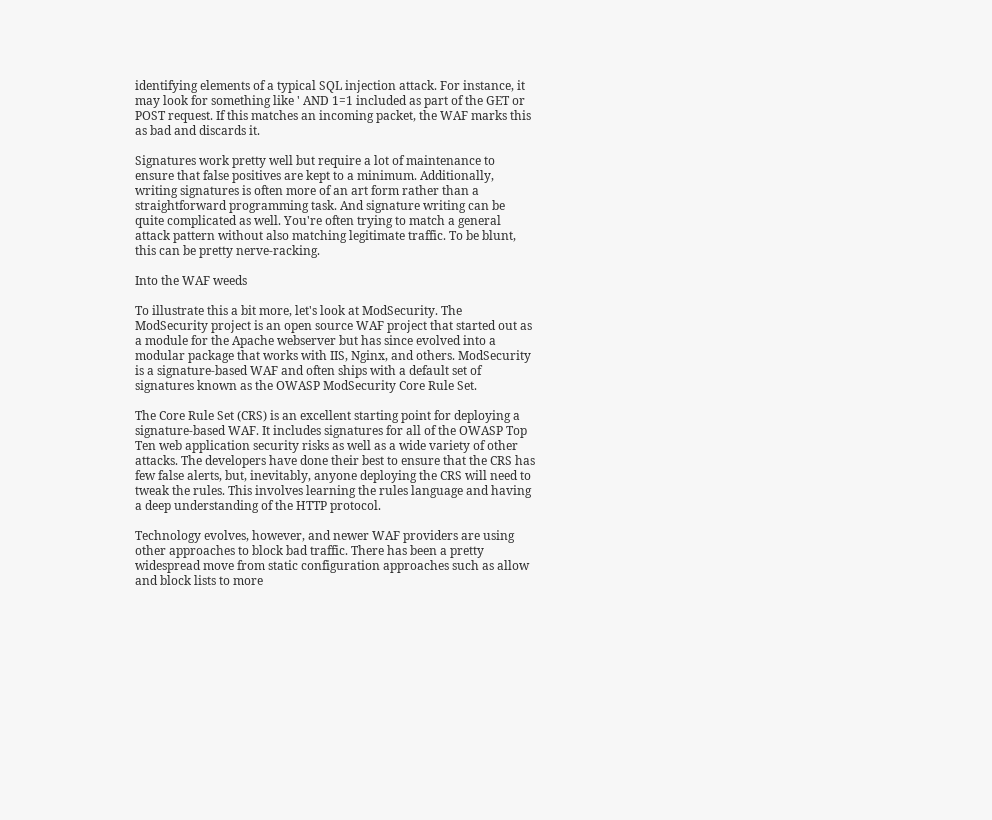identifying elements of a typical SQL injection attack. For instance, it may look for something like ' AND 1=1 included as part of the GET or POST request. If this matches an incoming packet, the WAF marks this as bad and discards it.

Signatures work pretty well but require a lot of maintenance to ensure that false positives are kept to a minimum. Additionally, writing signatures is often more of an art form rather than a straightforward programming task. And signature writing can be quite complicated as well. You're often trying to match a general attack pattern without also matching legitimate traffic. To be blunt, this can be pretty nerve-racking.

Into the WAF weeds

To illustrate this a bit more, let's look at ModSecurity. The ModSecurity project is an open source WAF project that started out as a module for the Apache webserver but has since evolved into a modular package that works with IIS, Nginx, and others. ModSecurity is a signature-based WAF and often ships with a default set of signatures known as the OWASP ModSecurity Core Rule Set.

The Core Rule Set (CRS) is an excellent starting point for deploying a signature-based WAF. It includes signatures for all of the OWASP Top Ten web application security risks as well as a wide variety of other attacks. The developers have done their best to ensure that the CRS has few false alerts, but, inevitably, anyone deploying the CRS will need to tweak the rules. This involves learning the rules language and having a deep understanding of the HTTP protocol.

Technology evolves, however, and newer WAF providers are using other approaches to block bad traffic. There has been a pretty widespread move from static configuration approaches such as allow and block lists to more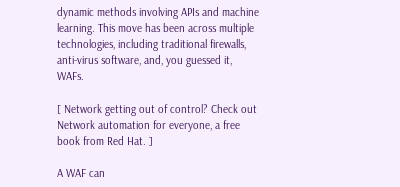dynamic methods involving APIs and machine learning. This move has been across multiple technologies, including traditional firewalls, anti-virus software, and, you guessed it, WAFs.

[ Network getting out of control? Check out Network automation for everyone, a free book from Red Hat. ]

A WAF can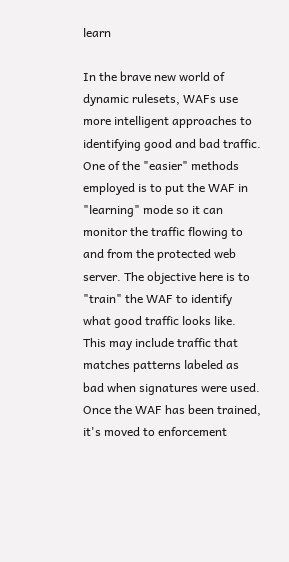learn

In the brave new world of dynamic rulesets, WAFs use more intelligent approaches to identifying good and bad traffic. One of the "easier" methods employed is to put the WAF in "learning" mode so it can monitor the traffic flowing to and from the protected web server. The objective here is to "train" the WAF to identify what good traffic looks like. This may include traffic that matches patterns labeled as bad when signatures were used. Once the WAF has been trained, it's moved to enforcement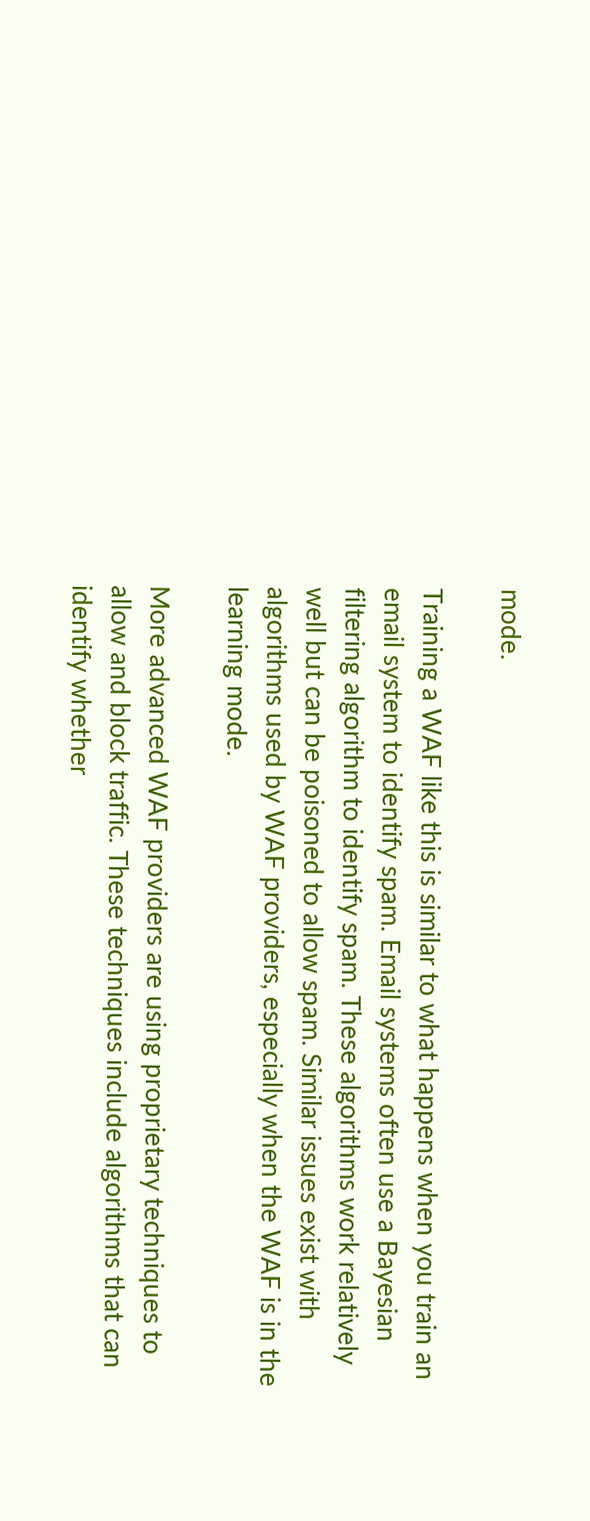mode.

Training a WAF like this is similar to what happens when you train an email system to identify spam. Email systems often use a Bayesian filtering algorithm to identify spam. These algorithms work relatively well but can be poisoned to allow spam. Similar issues exist with algorithms used by WAF providers, especially when the WAF is in the learning mode.

More advanced WAF providers are using proprietary techniques to allow and block traffic. These techniques include algorithms that can identify whether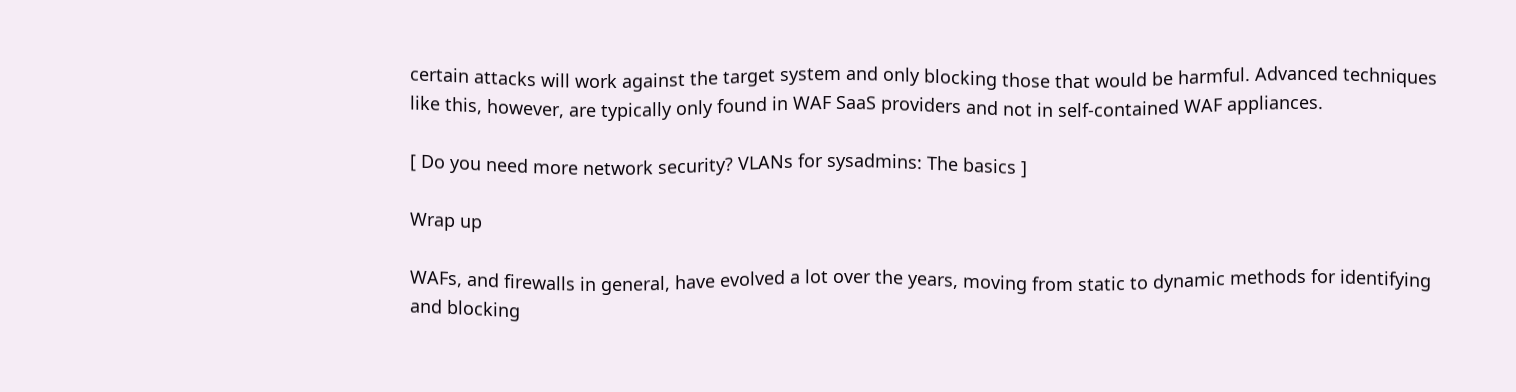certain attacks will work against the target system and only blocking those that would be harmful. Advanced techniques like this, however, are typically only found in WAF SaaS providers and not in self-contained WAF appliances.

[ Do you need more network security? VLANs for sysadmins: The basics ]

Wrap up

WAFs, and firewalls in general, have evolved a lot over the years, moving from static to dynamic methods for identifying and blocking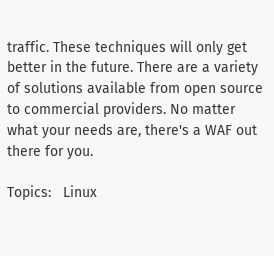traffic. These techniques will only get better in the future. There are a variety of solutions available from open source to commercial providers. No matter what your needs are, there's a WAF out there for you.

Topics:   Linux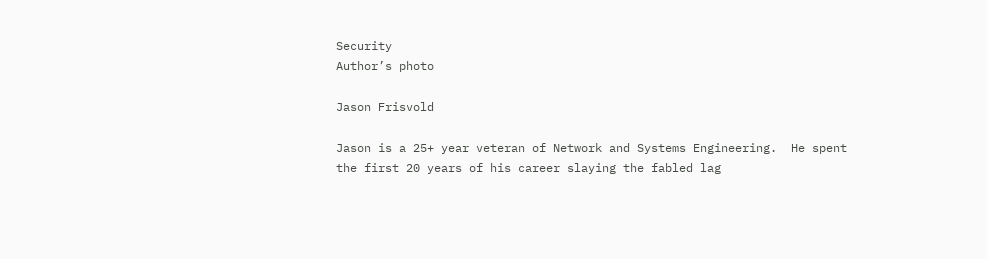Security
Author’s photo

Jason Frisvold

Jason is a 25+ year veteran of Network and Systems Engineering.  He spent the first 20 years of his career slaying the fabled lag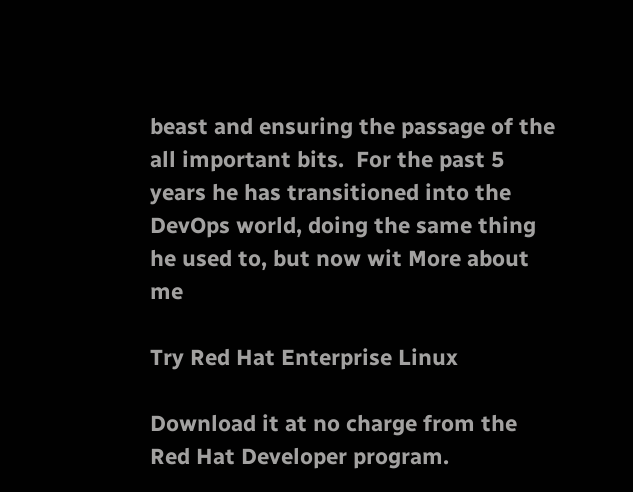beast and ensuring the passage of the all important bits.  For the past 5 years he has transitioned into the DevOps world, doing the same thing he used to, but now wit More about me

Try Red Hat Enterprise Linux

Download it at no charge from the Red Hat Developer program.